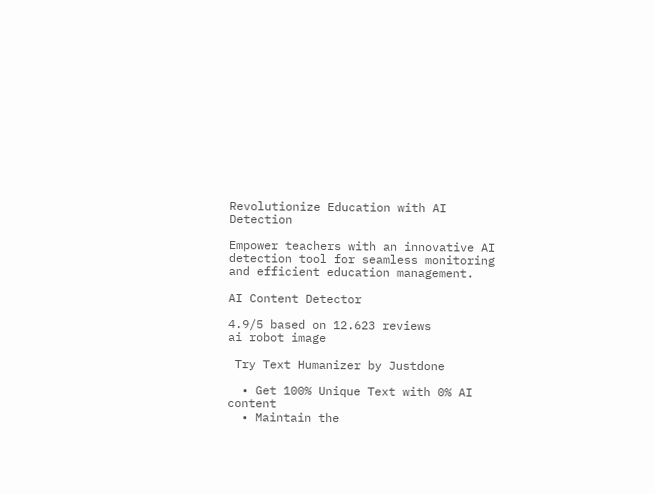Revolutionize Education with AI Detection

Empower teachers with an innovative AI detection tool for seamless monitoring and efficient education management.

AI Content Detector

4.9/5 based on 12.623 reviews
ai robot image

 Try Text Humanizer by Justdone

  • Get 100% Unique Text with 0% AI content
  • Maintain the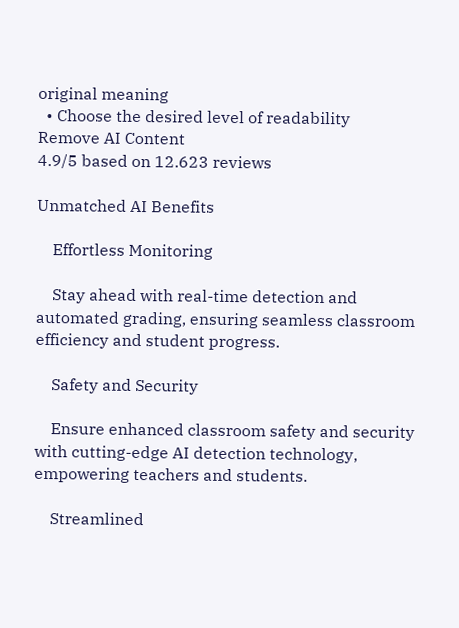original meaning
  • Choose the desired level of readability
Remove AI Content
4.9/5 based on 12.623 reviews

Unmatched AI Benefits

    Effortless Monitoring

    Stay ahead with real-time detection and automated grading, ensuring seamless classroom efficiency and student progress.

    Safety and Security

    Ensure enhanced classroom safety and security with cutting-edge AI detection technology, empowering teachers and students.

    Streamlined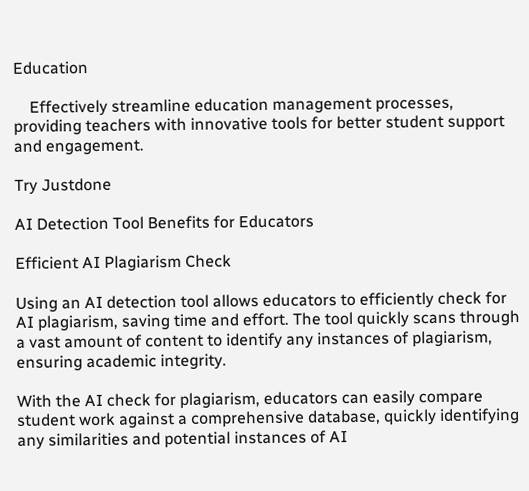Education

    Effectively streamline education management processes, providing teachers with innovative tools for better student support and engagement.

Try Justdone

AI Detection Tool Benefits for Educators

Efficient AI Plagiarism Check

Using an AI detection tool allows educators to efficiently check for AI plagiarism, saving time and effort. The tool quickly scans through a vast amount of content to identify any instances of plagiarism, ensuring academic integrity.

With the AI check for plagiarism, educators can easily compare student work against a comprehensive database, quickly identifying any similarities and potential instances of AI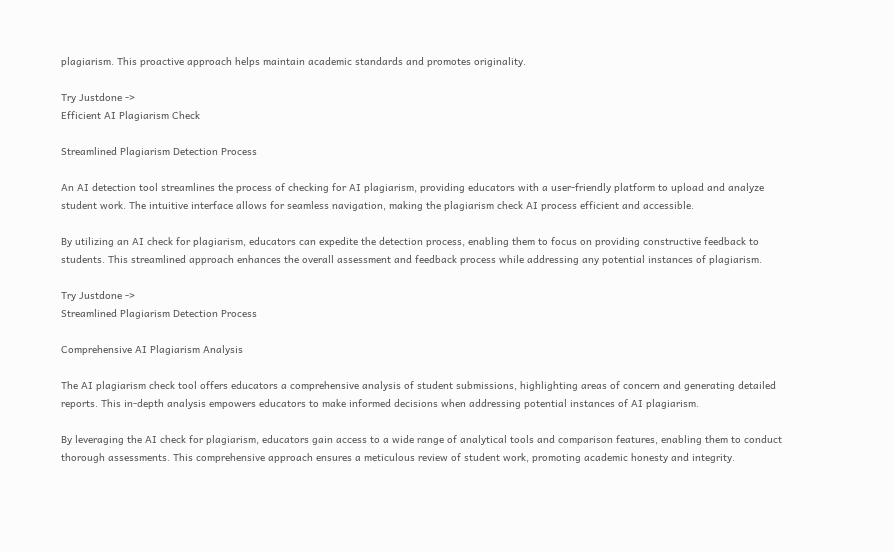plagiarism. This proactive approach helps maintain academic standards and promotes originality.

Try Justdone ->
Efficient AI Plagiarism Check

Streamlined Plagiarism Detection Process

An AI detection tool streamlines the process of checking for AI plagiarism, providing educators with a user-friendly platform to upload and analyze student work. The intuitive interface allows for seamless navigation, making the plagiarism check AI process efficient and accessible.

By utilizing an AI check for plagiarism, educators can expedite the detection process, enabling them to focus on providing constructive feedback to students. This streamlined approach enhances the overall assessment and feedback process while addressing any potential instances of plagiarism.

Try Justdone ->
Streamlined Plagiarism Detection Process

Comprehensive AI Plagiarism Analysis

The AI plagiarism check tool offers educators a comprehensive analysis of student submissions, highlighting areas of concern and generating detailed reports. This in-depth analysis empowers educators to make informed decisions when addressing potential instances of AI plagiarism.

By leveraging the AI check for plagiarism, educators gain access to a wide range of analytical tools and comparison features, enabling them to conduct thorough assessments. This comprehensive approach ensures a meticulous review of student work, promoting academic honesty and integrity.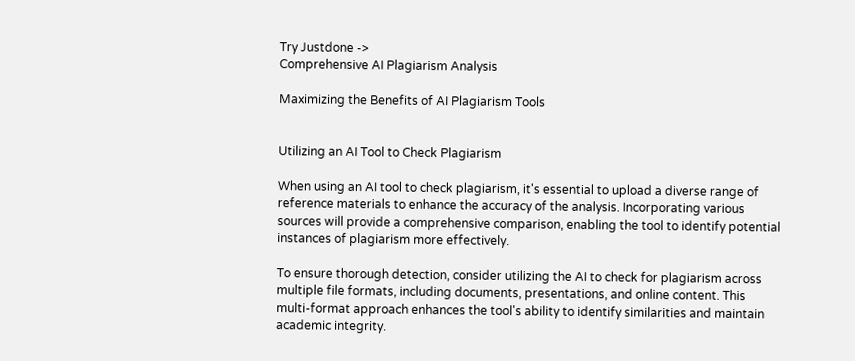Try Justdone ->
Comprehensive AI Plagiarism Analysis

Maximizing the Benefits of AI Plagiarism Tools


Utilizing an AI Tool to Check Plagiarism

When using an AI tool to check plagiarism, it's essential to upload a diverse range of reference materials to enhance the accuracy of the analysis. Incorporating various sources will provide a comprehensive comparison, enabling the tool to identify potential instances of plagiarism more effectively.

To ensure thorough detection, consider utilizing the AI to check for plagiarism across multiple file formats, including documents, presentations, and online content. This multi-format approach enhances the tool's ability to identify similarities and maintain academic integrity.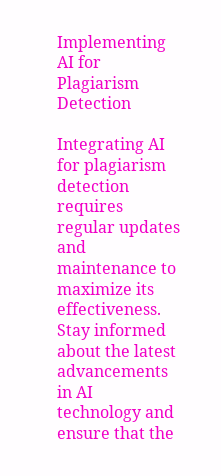Implementing AI for Plagiarism Detection

Integrating AI for plagiarism detection requires regular updates and maintenance to maximize its effectiveness. Stay informed about the latest advancements in AI technology and ensure that the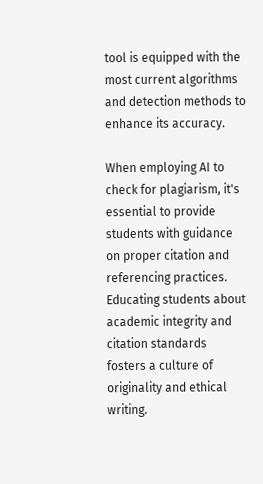tool is equipped with the most current algorithms and detection methods to enhance its accuracy.

When employing AI to check for plagiarism, it's essential to provide students with guidance on proper citation and referencing practices. Educating students about academic integrity and citation standards fosters a culture of originality and ethical writing.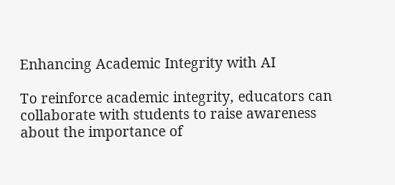Enhancing Academic Integrity with AI

To reinforce academic integrity, educators can collaborate with students to raise awareness about the importance of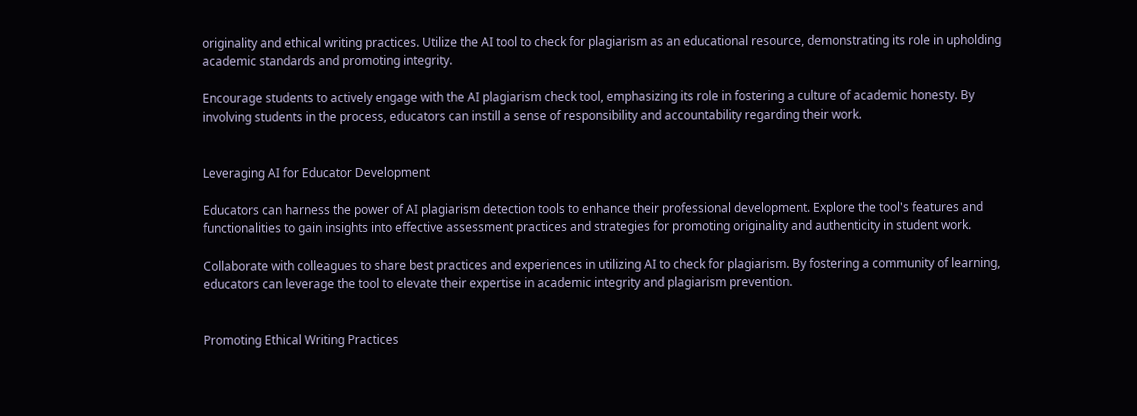originality and ethical writing practices. Utilize the AI tool to check for plagiarism as an educational resource, demonstrating its role in upholding academic standards and promoting integrity.

Encourage students to actively engage with the AI plagiarism check tool, emphasizing its role in fostering a culture of academic honesty. By involving students in the process, educators can instill a sense of responsibility and accountability regarding their work.


Leveraging AI for Educator Development

Educators can harness the power of AI plagiarism detection tools to enhance their professional development. Explore the tool's features and functionalities to gain insights into effective assessment practices and strategies for promoting originality and authenticity in student work.

Collaborate with colleagues to share best practices and experiences in utilizing AI to check for plagiarism. By fostering a community of learning, educators can leverage the tool to elevate their expertise in academic integrity and plagiarism prevention.


Promoting Ethical Writing Practices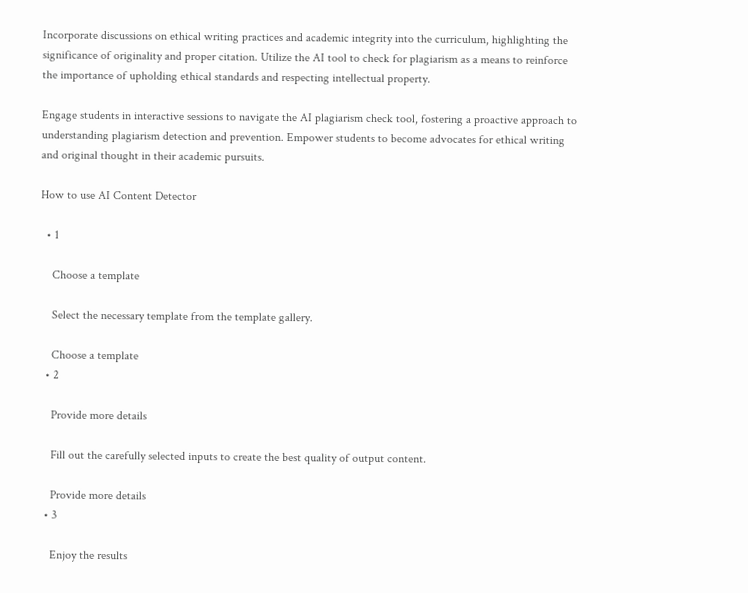Incorporate discussions on ethical writing practices and academic integrity into the curriculum, highlighting the significance of originality and proper citation. Utilize the AI tool to check for plagiarism as a means to reinforce the importance of upholding ethical standards and respecting intellectual property.

Engage students in interactive sessions to navigate the AI plagiarism check tool, fostering a proactive approach to understanding plagiarism detection and prevention. Empower students to become advocates for ethical writing and original thought in their academic pursuits.

How to use AI Content Detector

  • 1

    Choose a template

    Select the necessary template from the template gallery.

    Choose a template
  • 2

    Provide more details

    Fill out the carefully selected inputs to create the best quality of output content.

    Provide more details
  • 3

    Enjoy the results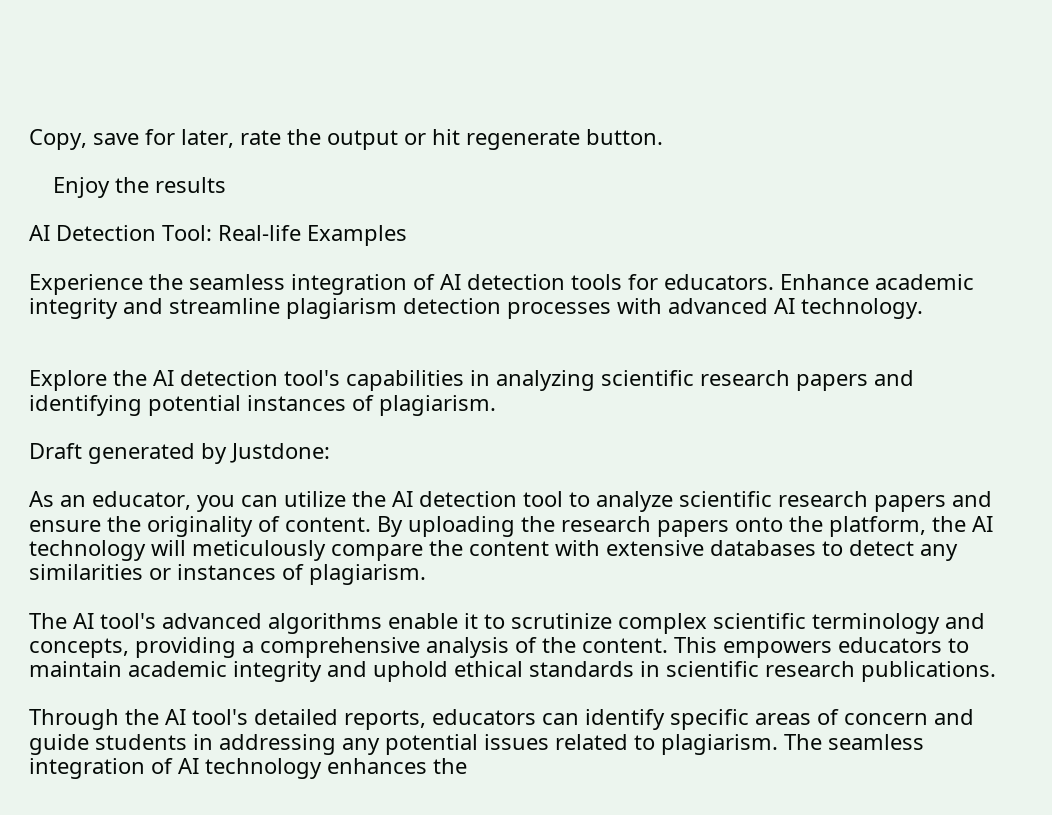Copy, save for later, rate the output or hit regenerate button.

    Enjoy the results

AI Detection Tool: Real-life Examples

Experience the seamless integration of AI detection tools for educators. Enhance academic integrity and streamline plagiarism detection processes with advanced AI technology.


Explore the AI detection tool's capabilities in analyzing scientific research papers and identifying potential instances of plagiarism.

Draft generated by Justdone:

As an educator, you can utilize the AI detection tool to analyze scientific research papers and ensure the originality of content. By uploading the research papers onto the platform, the AI technology will meticulously compare the content with extensive databases to detect any similarities or instances of plagiarism.

The AI tool's advanced algorithms enable it to scrutinize complex scientific terminology and concepts, providing a comprehensive analysis of the content. This empowers educators to maintain academic integrity and uphold ethical standards in scientific research publications.

Through the AI tool's detailed reports, educators can identify specific areas of concern and guide students in addressing any potential issues related to plagiarism. The seamless integration of AI technology enhances the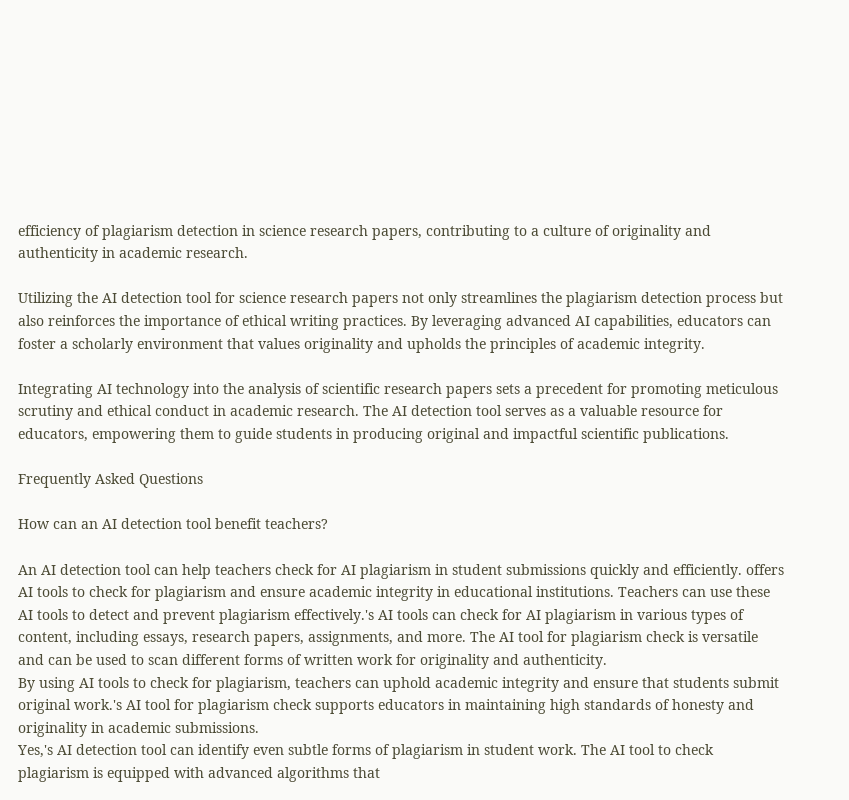efficiency of plagiarism detection in science research papers, contributing to a culture of originality and authenticity in academic research.

Utilizing the AI detection tool for science research papers not only streamlines the plagiarism detection process but also reinforces the importance of ethical writing practices. By leveraging advanced AI capabilities, educators can foster a scholarly environment that values originality and upholds the principles of academic integrity.

Integrating AI technology into the analysis of scientific research papers sets a precedent for promoting meticulous scrutiny and ethical conduct in academic research. The AI detection tool serves as a valuable resource for educators, empowering them to guide students in producing original and impactful scientific publications.

Frequently Asked Questions

How can an AI detection tool benefit teachers?

An AI detection tool can help teachers check for AI plagiarism in student submissions quickly and efficiently. offers AI tools to check for plagiarism and ensure academic integrity in educational institutions. Teachers can use these AI tools to detect and prevent plagiarism effectively.'s AI tools can check for AI plagiarism in various types of content, including essays, research papers, assignments, and more. The AI tool for plagiarism check is versatile and can be used to scan different forms of written work for originality and authenticity.
By using AI tools to check for plagiarism, teachers can uphold academic integrity and ensure that students submit original work.'s AI tool for plagiarism check supports educators in maintaining high standards of honesty and originality in academic submissions.
Yes,'s AI detection tool can identify even subtle forms of plagiarism in student work. The AI tool to check plagiarism is equipped with advanced algorithms that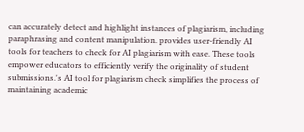can accurately detect and highlight instances of plagiarism, including paraphrasing and content manipulation. provides user-friendly AI tools for teachers to check for AI plagiarism with ease. These tools empower educators to efficiently verify the originality of student submissions.'s AI tool for plagiarism check simplifies the process of maintaining academic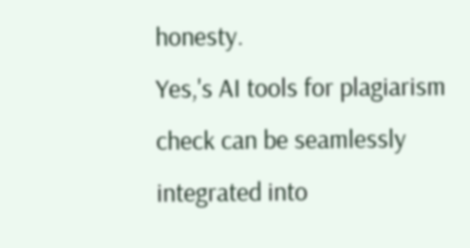honesty.
Yes,'s AI tools for plagiarism check can be seamlessly integrated into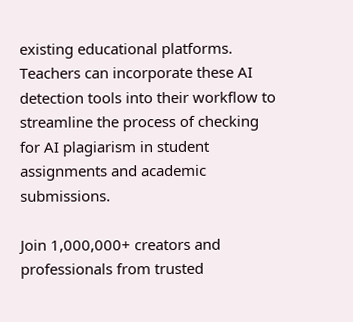existing educational platforms. Teachers can incorporate these AI detection tools into their workflow to streamline the process of checking for AI plagiarism in student assignments and academic submissions.

Join 1,000,000+ creators and professionals from trusted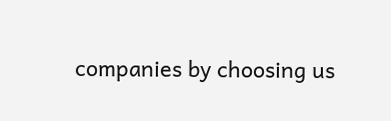companies by choosing us